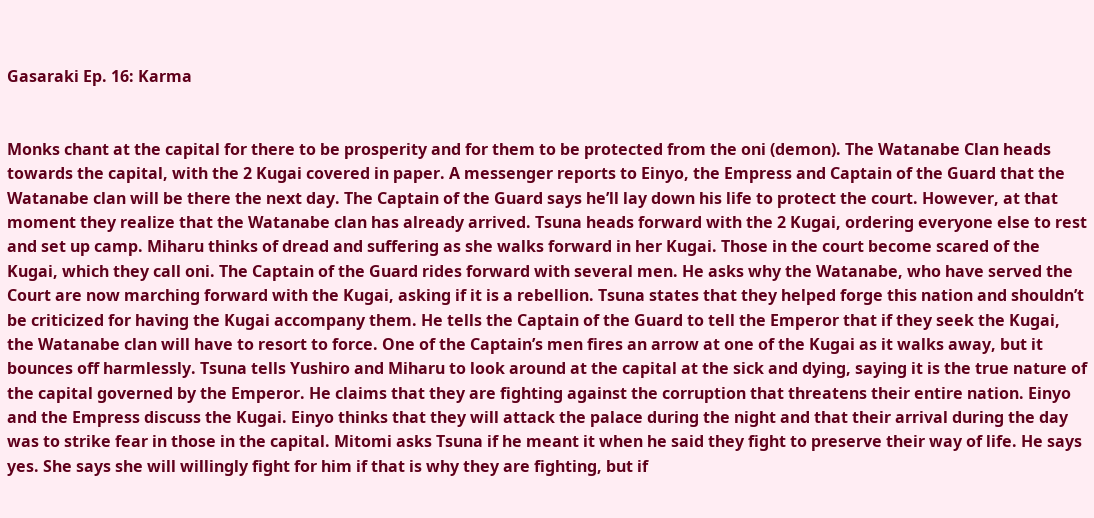Gasaraki Ep. 16: Karma


Monks chant at the capital for there to be prosperity and for them to be protected from the oni (demon). The Watanabe Clan heads towards the capital, with the 2 Kugai covered in paper. A messenger reports to Einyo, the Empress and Captain of the Guard that the Watanabe clan will be there the next day. The Captain of the Guard says he’ll lay down his life to protect the court. However, at that moment they realize that the Watanabe clan has already arrived. Tsuna heads forward with the 2 Kugai, ordering everyone else to rest and set up camp. Miharu thinks of dread and suffering as she walks forward in her Kugai. Those in the court become scared of the Kugai, which they call oni. The Captain of the Guard rides forward with several men. He asks why the Watanabe, who have served the Court are now marching forward with the Kugai, asking if it is a rebellion. Tsuna states that they helped forge this nation and shouldn’t be criticized for having the Kugai accompany them. He tells the Captain of the Guard to tell the Emperor that if they seek the Kugai, the Watanabe clan will have to resort to force. One of the Captain’s men fires an arrow at one of the Kugai as it walks away, but it bounces off harmlessly. Tsuna tells Yushiro and Miharu to look around at the capital at the sick and dying, saying it is the true nature of the capital governed by the Emperor. He claims that they are fighting against the corruption that threatens their entire nation. Einyo and the Empress discuss the Kugai. Einyo thinks that they will attack the palace during the night and that their arrival during the day was to strike fear in those in the capital. Mitomi asks Tsuna if he meant it when he said they fight to preserve their way of life. He says yes. She says she will willingly fight for him if that is why they are fighting, but if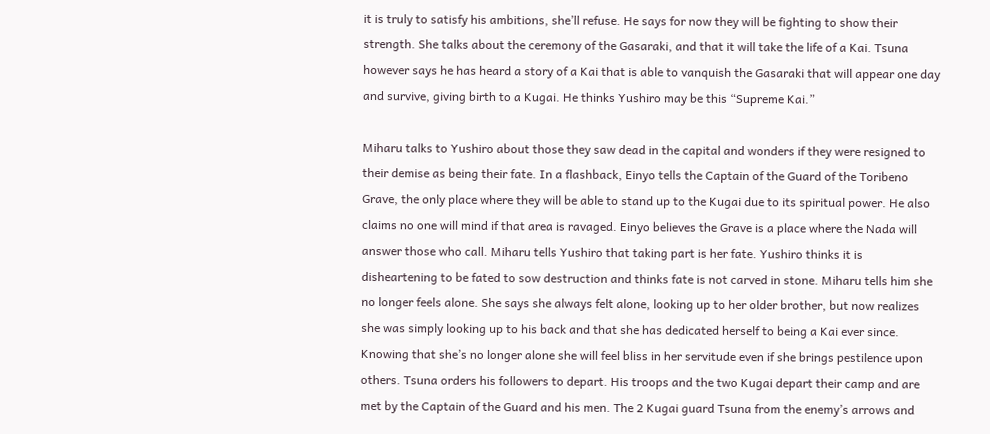it is truly to satisfy his ambitions, she’ll refuse. He says for now they will be fighting to show their strength. She talks about the ceremony of the Gasaraki, and that it will take the life of a Kai. Tsuna however says he has heard a story of a Kai that is able to vanquish the Gasaraki that will appear one day and survive, giving birth to a Kugai. He thinks Yushiro may be this “Supreme Kai.”

Miharu talks to Yushiro about those they saw dead in the capital and wonders if they were resigned to their demise as being their fate. In a flashback, Einyo tells the Captain of the Guard of the Toribeno Grave, the only place where they will be able to stand up to the Kugai due to its spiritual power. He also claims no one will mind if that area is ravaged. Einyo believes the Grave is a place where the Nada will answer those who call. Miharu tells Yushiro that taking part is her fate. Yushiro thinks it is disheartening to be fated to sow destruction and thinks fate is not carved in stone. Miharu tells him she no longer feels alone. She says she always felt alone, looking up to her older brother, but now realizes she was simply looking up to his back and that she has dedicated herself to being a Kai ever since. Knowing that she’s no longer alone she will feel bliss in her servitude even if she brings pestilence upon others. Tsuna orders his followers to depart. His troops and the two Kugai depart their camp and are met by the Captain of the Guard and his men. The 2 Kugai guard Tsuna from the enemy’s arrows and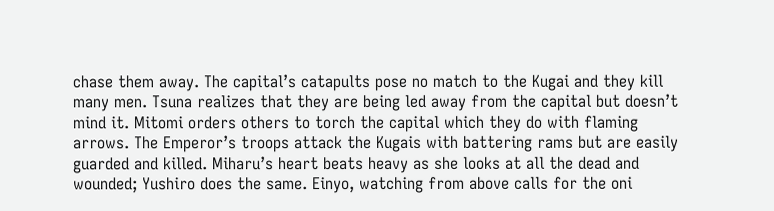chase them away. The capital’s catapults pose no match to the Kugai and they kill many men. Tsuna realizes that they are being led away from the capital but doesn’t mind it. Mitomi orders others to torch the capital which they do with flaming arrows. The Emperor’s troops attack the Kugais with battering rams but are easily guarded and killed. Miharu’s heart beats heavy as she looks at all the dead and wounded; Yushiro does the same. Einyo, watching from above calls for the oni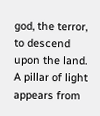god, the terror, to descend upon the land. A pillar of light appears from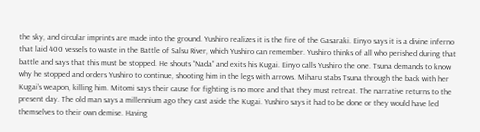the sky, and circular imprints are made into the ground. Yushiro realizes it is the fire of the Gasaraki. Einyo says it is a divine inferno that laid 400 vessels to waste in the Battle of Salsu River, which Yushiro can remember. Yushiro thinks of all who perished during that battle and says that this must be stopped. He shouts “Nada” and exits his Kugai. Einyo calls Yushiro the one. Tsuna demands to know why he stopped and orders Yushiro to continue, shooting him in the legs with arrows. Miharu stabs Tsuna through the back with her Kugai’s weapon, killing him. Mitomi says their cause for fighting is no more and that they must retreat. The narrative returns to the present day. The old man says a millennium ago they cast aside the Kugai. Yushiro says it had to be done or they would have led themselves to their own demise. Having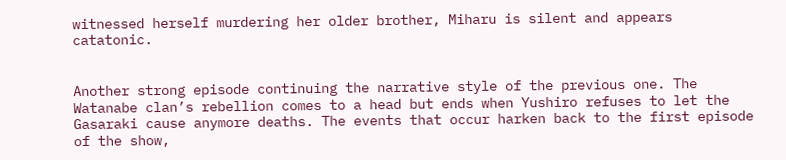witnessed herself murdering her older brother, Miharu is silent and appears catatonic.


Another strong episode continuing the narrative style of the previous one. The Watanabe clan’s rebellion comes to a head but ends when Yushiro refuses to let the Gasaraki cause anymore deaths. The events that occur harken back to the first episode of the show,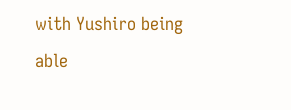with Yushiro being able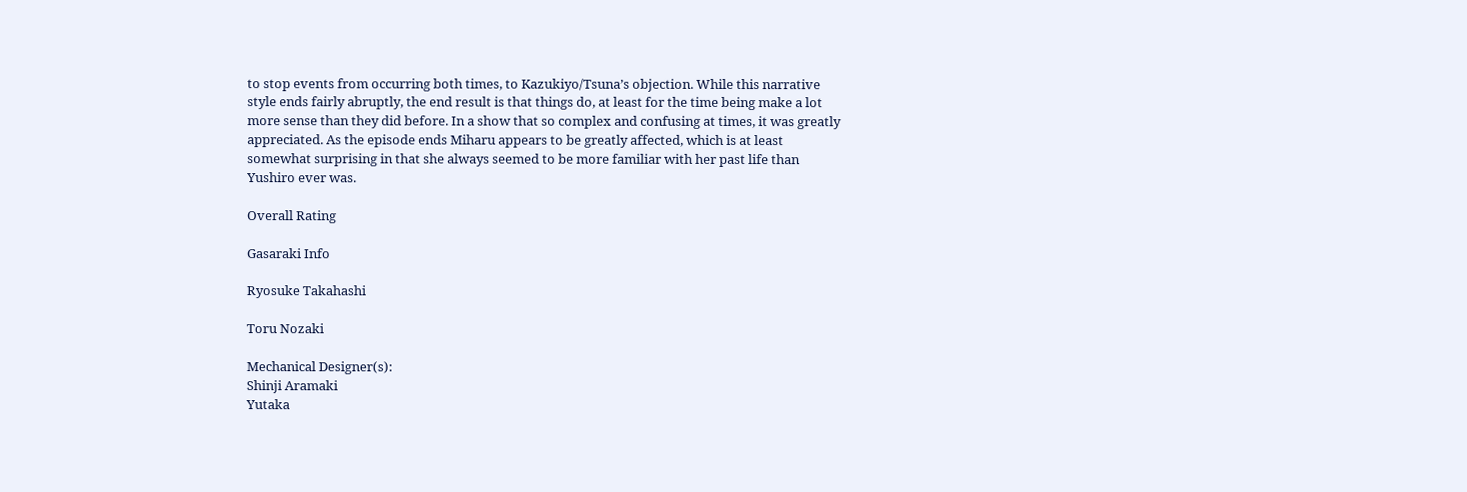to stop events from occurring both times, to Kazukiyo/Tsuna’s objection. While this narrative style ends fairly abruptly, the end result is that things do, at least for the time being make a lot more sense than they did before. In a show that so complex and confusing at times, it was greatly appreciated. As the episode ends Miharu appears to be greatly affected, which is at least somewhat surprising in that she always seemed to be more familiar with her past life than Yushiro ever was.

Overall Rating

Gasaraki Info

Ryosuke Takahashi

Toru Nozaki

Mechanical Designer(s):
Shinji Aramaki
Yutaka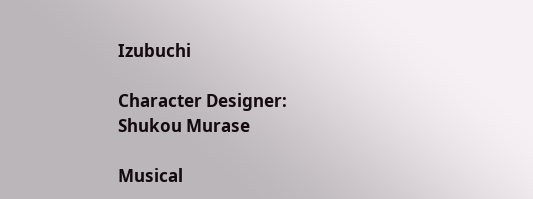Izubuchi

Character Designer:
Shukou Murase

Musical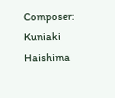Composer:
Kuniaki Haishima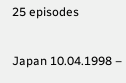25 episodes

Japan 10.04.1998 –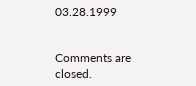03.28.1999


Comments are closed.